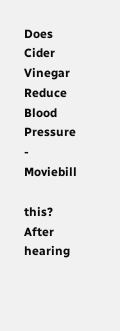Does Cider Vinegar Reduce Blood Pressure - Moviebill

this? After hearing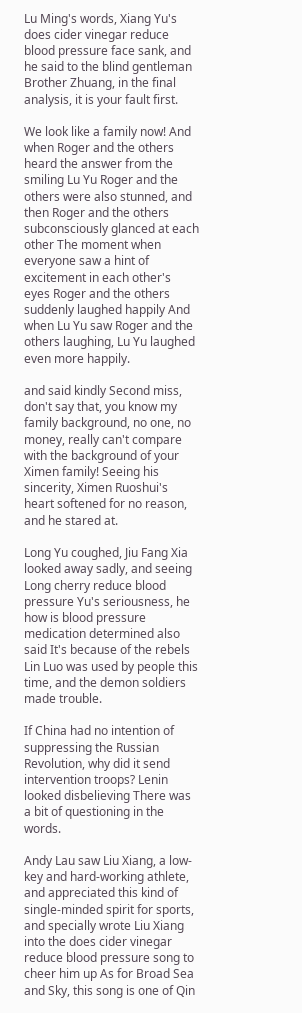Lu Ming's words, Xiang Yu's does cider vinegar reduce blood pressure face sank, and he said to the blind gentleman Brother Zhuang, in the final analysis, it is your fault first.

We look like a family now! And when Roger and the others heard the answer from the smiling Lu Yu Roger and the others were also stunned, and then Roger and the others subconsciously glanced at each other The moment when everyone saw a hint of excitement in each other's eyes Roger and the others suddenly laughed happily And when Lu Yu saw Roger and the others laughing, Lu Yu laughed even more happily.

and said kindly Second miss, don't say that, you know my family background, no one, no money, really can't compare with the background of your Ximen family! Seeing his sincerity, Ximen Ruoshui's heart softened for no reason, and he stared at.

Long Yu coughed, Jiu Fang Xia looked away sadly, and seeing Long cherry reduce blood pressure Yu's seriousness, he how is blood pressure medication determined also said It's because of the rebels Lin Luo was used by people this time, and the demon soldiers made trouble.

If China had no intention of suppressing the Russian Revolution, why did it send intervention troops? Lenin looked disbelieving There was a bit of questioning in the words.

Andy Lau saw Liu Xiang, a low-key and hard-working athlete, and appreciated this kind of single-minded spirit for sports, and specially wrote Liu Xiang into the does cider vinegar reduce blood pressure song to cheer him up As for Broad Sea and Sky, this song is one of Qin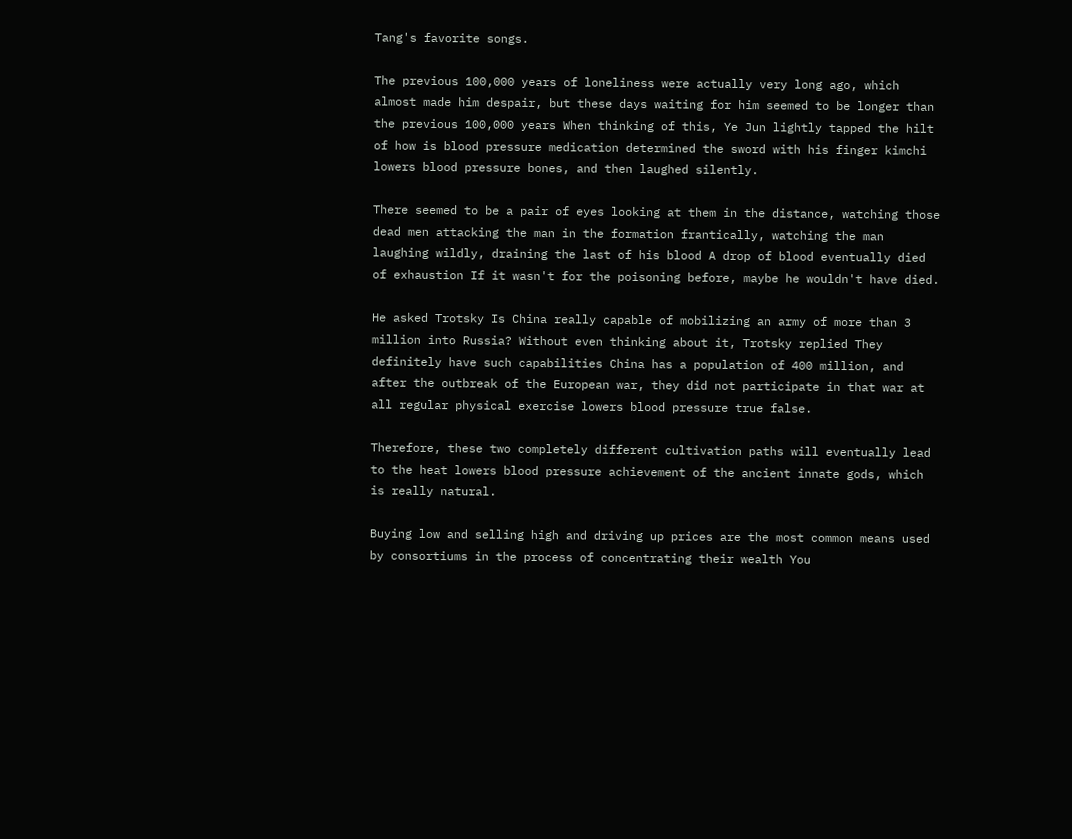Tang's favorite songs.

The previous 100,000 years of loneliness were actually very long ago, which almost made him despair, but these days waiting for him seemed to be longer than the previous 100,000 years When thinking of this, Ye Jun lightly tapped the hilt of how is blood pressure medication determined the sword with his finger kimchi lowers blood pressure bones, and then laughed silently.

There seemed to be a pair of eyes looking at them in the distance, watching those dead men attacking the man in the formation frantically, watching the man laughing wildly, draining the last of his blood A drop of blood eventually died of exhaustion If it wasn't for the poisoning before, maybe he wouldn't have died.

He asked Trotsky Is China really capable of mobilizing an army of more than 3 million into Russia? Without even thinking about it, Trotsky replied They definitely have such capabilities China has a population of 400 million, and after the outbreak of the European war, they did not participate in that war at all regular physical exercise lowers blood pressure true false.

Therefore, these two completely different cultivation paths will eventually lead to the heat lowers blood pressure achievement of the ancient innate gods, which is really natural.

Buying low and selling high and driving up prices are the most common means used by consortiums in the process of concentrating their wealth You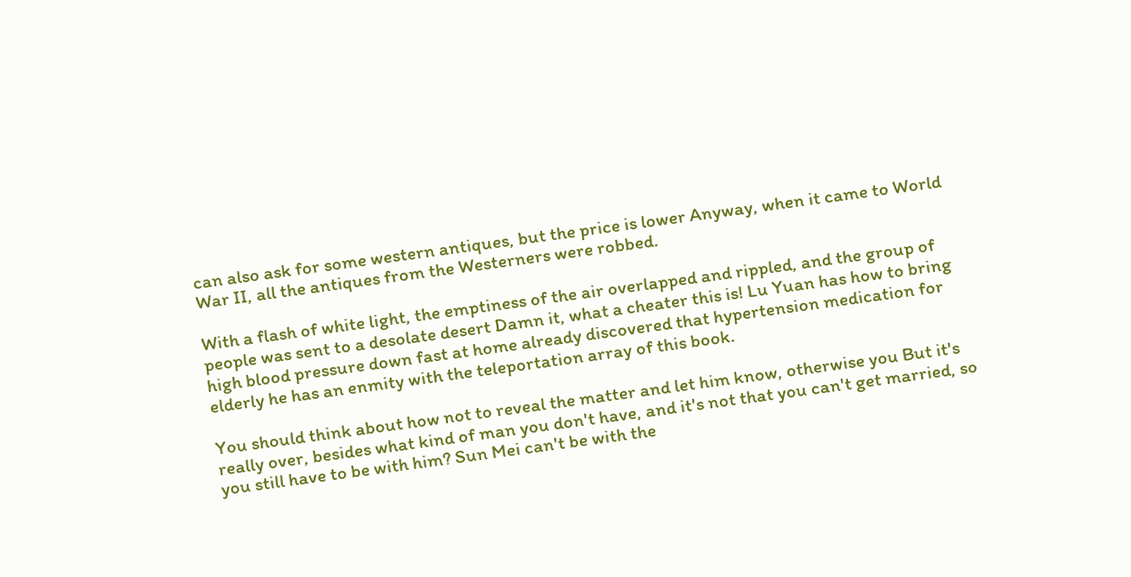can also ask for some western antiques, but the price is lower Anyway, when it came to World War II, all the antiques from the Westerners were robbed.

With a flash of white light, the emptiness of the air overlapped and rippled, and the group of people was sent to a desolate desert Damn it, what a cheater this is! Lu Yuan has how to bring high blood pressure down fast at home already discovered that hypertension medication for elderly he has an enmity with the teleportation array of this book.

You should think about how not to reveal the matter and let him know, otherwise you But it's really over, besides what kind of man you don't have, and it's not that you can't get married, so you still have to be with him? Sun Mei can't be with the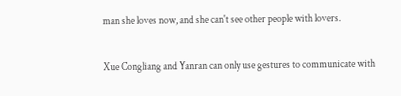man she loves now, and she can't see other people with lovers.

Xue Congliang and Yanran can only use gestures to communicate with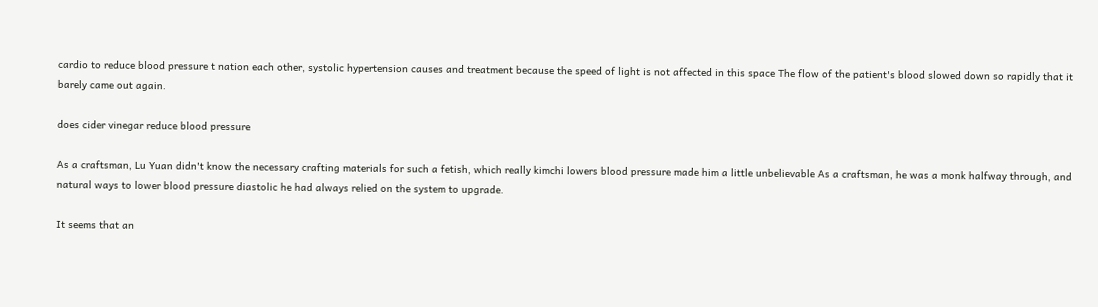cardio to reduce blood pressure t nation each other, systolic hypertension causes and treatment because the speed of light is not affected in this space The flow of the patient's blood slowed down so rapidly that it barely came out again.

does cider vinegar reduce blood pressure

As a craftsman, Lu Yuan didn't know the necessary crafting materials for such a fetish, which really kimchi lowers blood pressure made him a little unbelievable As a craftsman, he was a monk halfway through, and natural ways to lower blood pressure diastolic he had always relied on the system to upgrade.

It seems that an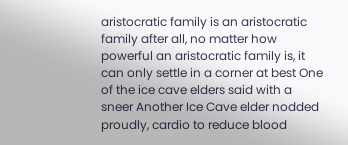aristocratic family is an aristocratic family after all, no matter how powerful an aristocratic family is, it can only settle in a corner at best One of the ice cave elders said with a sneer Another Ice Cave elder nodded proudly, cardio to reduce blood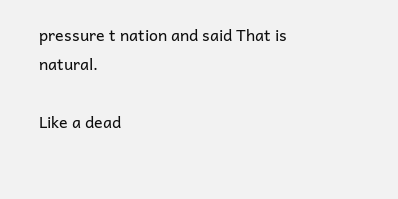pressure t nation and said That is natural.

Like a dead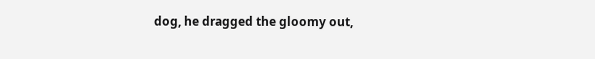dog, he dragged the gloomy out,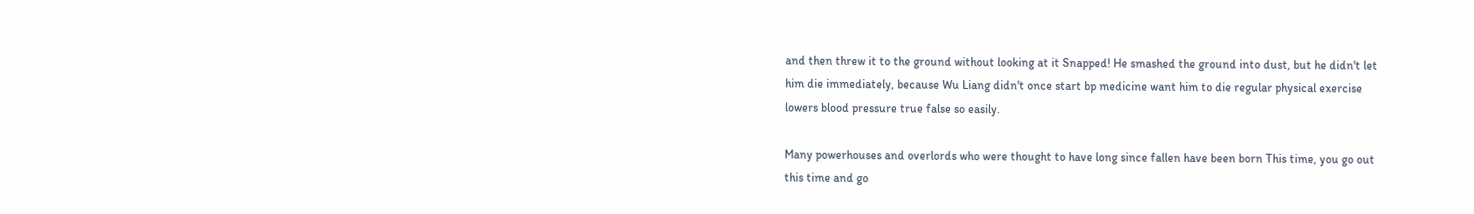and then threw it to the ground without looking at it Snapped! He smashed the ground into dust, but he didn't let him die immediately, because Wu Liang didn't once start bp medicine want him to die regular physical exercise lowers blood pressure true false so easily.

Many powerhouses and overlords who were thought to have long since fallen have been born This time, you go out this time and go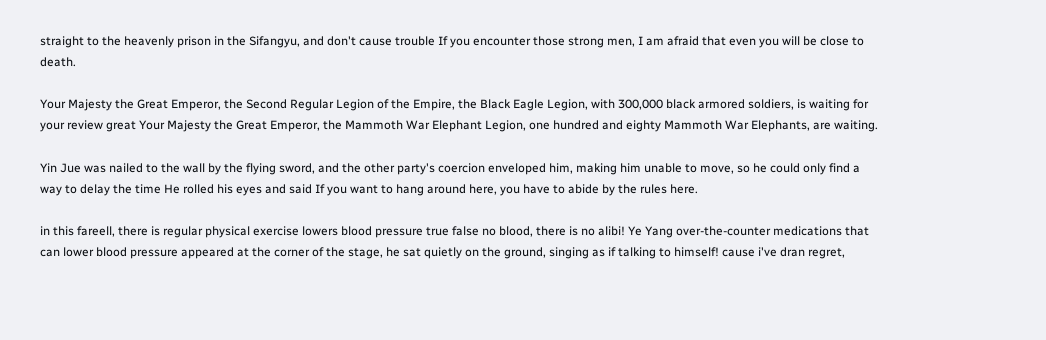straight to the heavenly prison in the Sifangyu, and don't cause trouble If you encounter those strong men, I am afraid that even you will be close to death.

Your Majesty the Great Emperor, the Second Regular Legion of the Empire, the Black Eagle Legion, with 300,000 black armored soldiers, is waiting for your review great Your Majesty the Great Emperor, the Mammoth War Elephant Legion, one hundred and eighty Mammoth War Elephants, are waiting.

Yin Jue was nailed to the wall by the flying sword, and the other party's coercion enveloped him, making him unable to move, so he could only find a way to delay the time He rolled his eyes and said If you want to hang around here, you have to abide by the rules here.

in this fareell, there is regular physical exercise lowers blood pressure true false no blood, there is no alibi! Ye Yang over-the-counter medications that can lower blood pressure appeared at the corner of the stage, he sat quietly on the ground, singing as if talking to himself! cause i've dran regret,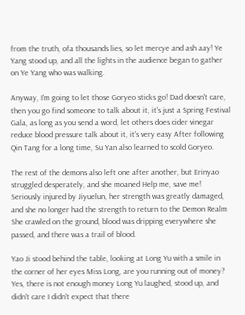from the truth, ofa thousands lies, so let mercye and ash aay! Ye Yang stood up, and all the lights in the audience began to gather on Ye Yang who was walking.

Anyway, I'm going to let those Goryeo sticks go! Dad doesn't care, then you go find someone to talk about it, it's just a Spring Festival Gala, as long as you send a word, let others does cider vinegar reduce blood pressure talk about it, it's very easy After following Qin Tang for a long time, Su Yan also learned to scold Goryeo.

The rest of the demons also left one after another, but Erinyao struggled desperately, and she moaned Help me, save me! Seriously injured by Jiyuelun, her strength was greatly damaged, and she no longer had the strength to return to the Demon Realm She crawled on the ground, blood was dripping everywhere she passed, and there was a trail of blood.

Yao Ji stood behind the table, looking at Long Yu with a smile in the corner of her eyes Miss Long, are you running out of money? Yes, there is not enough money Long Yu laughed, stood up, and didn't care I didn't expect that there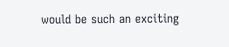would be such an exciting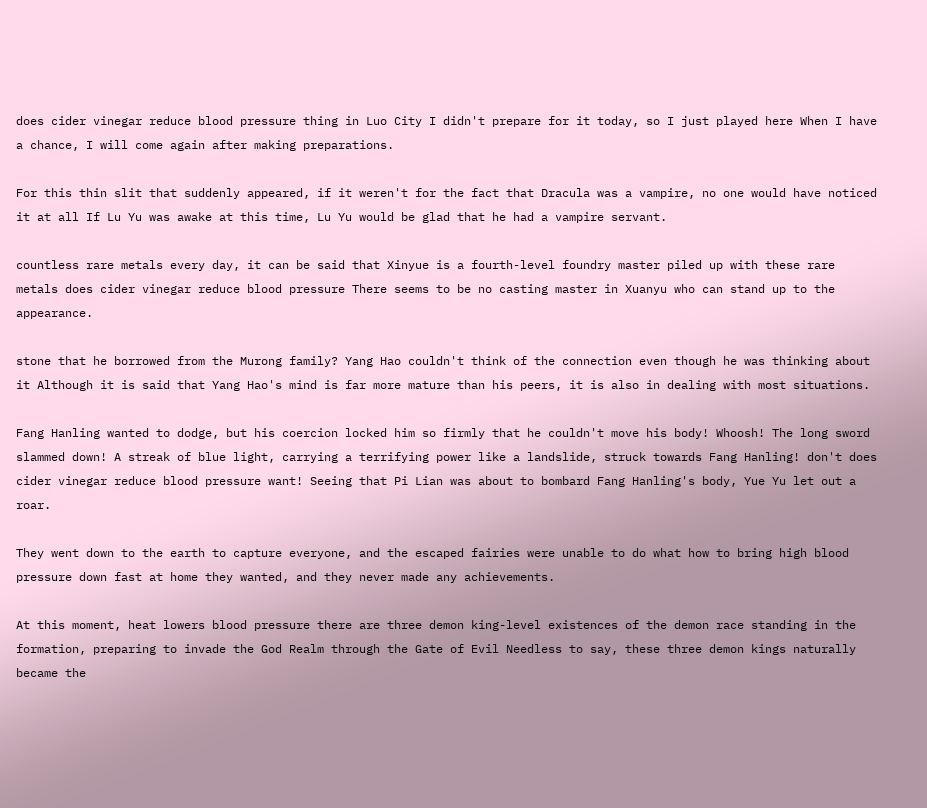does cider vinegar reduce blood pressure thing in Luo City I didn't prepare for it today, so I just played here When I have a chance, I will come again after making preparations.

For this thin slit that suddenly appeared, if it weren't for the fact that Dracula was a vampire, no one would have noticed it at all If Lu Yu was awake at this time, Lu Yu would be glad that he had a vampire servant.

countless rare metals every day, it can be said that Xinyue is a fourth-level foundry master piled up with these rare metals does cider vinegar reduce blood pressure There seems to be no casting master in Xuanyu who can stand up to the appearance.

stone that he borrowed from the Murong family? Yang Hao couldn't think of the connection even though he was thinking about it Although it is said that Yang Hao's mind is far more mature than his peers, it is also in dealing with most situations.

Fang Hanling wanted to dodge, but his coercion locked him so firmly that he couldn't move his body! Whoosh! The long sword slammed down! A streak of blue light, carrying a terrifying power like a landslide, struck towards Fang Hanling! don't does cider vinegar reduce blood pressure want! Seeing that Pi Lian was about to bombard Fang Hanling's body, Yue Yu let out a roar.

They went down to the earth to capture everyone, and the escaped fairies were unable to do what how to bring high blood pressure down fast at home they wanted, and they never made any achievements.

At this moment, heat lowers blood pressure there are three demon king-level existences of the demon race standing in the formation, preparing to invade the God Realm through the Gate of Evil Needless to say, these three demon kings naturally became the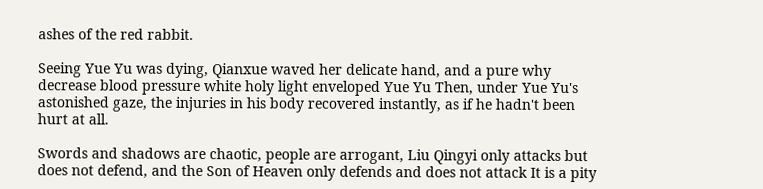ashes of the red rabbit.

Seeing Yue Yu was dying, Qianxue waved her delicate hand, and a pure why decrease blood pressure white holy light enveloped Yue Yu Then, under Yue Yu's astonished gaze, the injuries in his body recovered instantly, as if he hadn't been hurt at all.

Swords and shadows are chaotic, people are arrogant, Liu Qingyi only attacks but does not defend, and the Son of Heaven only defends and does not attack It is a pity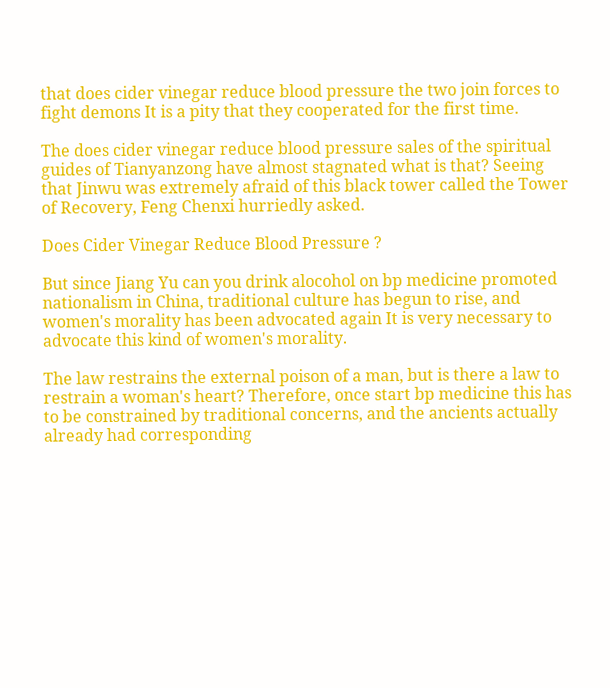that does cider vinegar reduce blood pressure the two join forces to fight demons It is a pity that they cooperated for the first time.

The does cider vinegar reduce blood pressure sales of the spiritual guides of Tianyanzong have almost stagnated what is that? Seeing that Jinwu was extremely afraid of this black tower called the Tower of Recovery, Feng Chenxi hurriedly asked.

Does Cider Vinegar Reduce Blood Pressure ?

But since Jiang Yu can you drink alocohol on bp medicine promoted nationalism in China, traditional culture has begun to rise, and women's morality has been advocated again It is very necessary to advocate this kind of women's morality.

The law restrains the external poison of a man, but is there a law to restrain a woman's heart? Therefore, once start bp medicine this has to be constrained by traditional concerns, and the ancients actually already had corresponding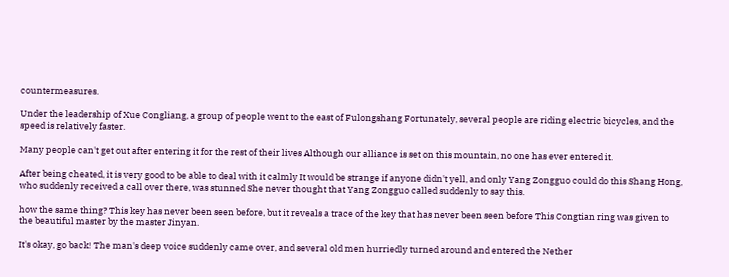countermeasures.

Under the leadership of Xue Congliang, a group of people went to the east of Fulongshang Fortunately, several people are riding electric bicycles, and the speed is relatively faster.

Many people can't get out after entering it for the rest of their lives Although our alliance is set on this mountain, no one has ever entered it.

After being cheated, it is very good to be able to deal with it calmly It would be strange if anyone didn't yell, and only Yang Zongguo could do this Shang Hong, who suddenly received a call over there, was stunned She never thought that Yang Zongguo called suddenly to say this.

how the same thing? This key has never been seen before, but it reveals a trace of the key that has never been seen before This Congtian ring was given to the beautiful master by the master Jinyan.

It's okay, go back! The man's deep voice suddenly came over, and several old men hurriedly turned around and entered the Nether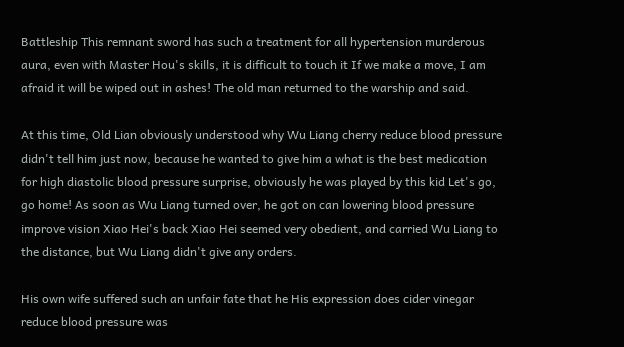Battleship This remnant sword has such a treatment for all hypertension murderous aura, even with Master Hou's skills, it is difficult to touch it If we make a move, I am afraid it will be wiped out in ashes! The old man returned to the warship and said.

At this time, Old Lian obviously understood why Wu Liang cherry reduce blood pressure didn't tell him just now, because he wanted to give him a what is the best medication for high diastolic blood pressure surprise, obviously he was played by this kid Let's go, go home! As soon as Wu Liang turned over, he got on can lowering blood pressure improve vision Xiao Hei's back Xiao Hei seemed very obedient, and carried Wu Liang to the distance, but Wu Liang didn't give any orders.

His own wife suffered such an unfair fate that he His expression does cider vinegar reduce blood pressure was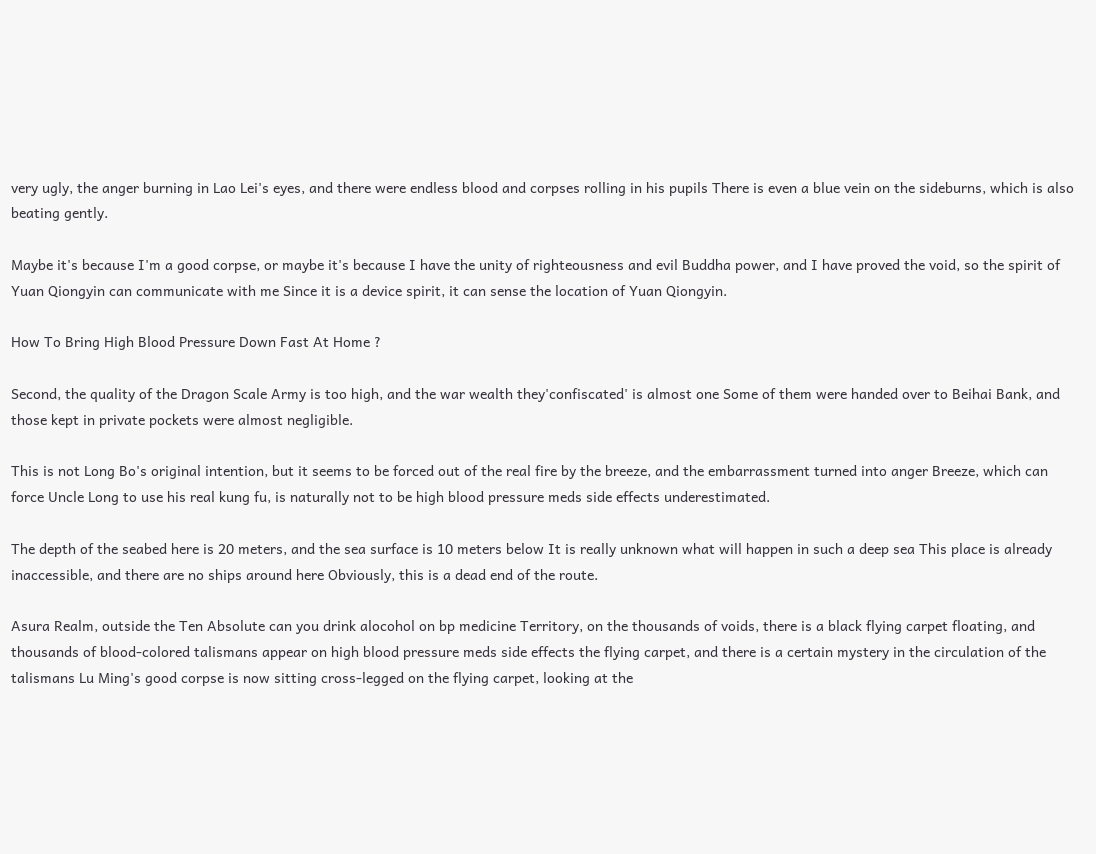very ugly, the anger burning in Lao Lei's eyes, and there were endless blood and corpses rolling in his pupils There is even a blue vein on the sideburns, which is also beating gently.

Maybe it's because I'm a good corpse, or maybe it's because I have the unity of righteousness and evil Buddha power, and I have proved the void, so the spirit of Yuan Qiongyin can communicate with me Since it is a device spirit, it can sense the location of Yuan Qiongyin.

How To Bring High Blood Pressure Down Fast At Home ?

Second, the quality of the Dragon Scale Army is too high, and the war wealth they'confiscated' is almost one Some of them were handed over to Beihai Bank, and those kept in private pockets were almost negligible.

This is not Long Bo's original intention, but it seems to be forced out of the real fire by the breeze, and the embarrassment turned into anger Breeze, which can force Uncle Long to use his real kung fu, is naturally not to be high blood pressure meds side effects underestimated.

The depth of the seabed here is 20 meters, and the sea surface is 10 meters below It is really unknown what will happen in such a deep sea This place is already inaccessible, and there are no ships around here Obviously, this is a dead end of the route.

Asura Realm, outside the Ten Absolute can you drink alocohol on bp medicine Territory, on the thousands of voids, there is a black flying carpet floating, and thousands of blood-colored talismans appear on high blood pressure meds side effects the flying carpet, and there is a certain mystery in the circulation of the talismans Lu Ming's good corpse is now sitting cross-legged on the flying carpet, looking at the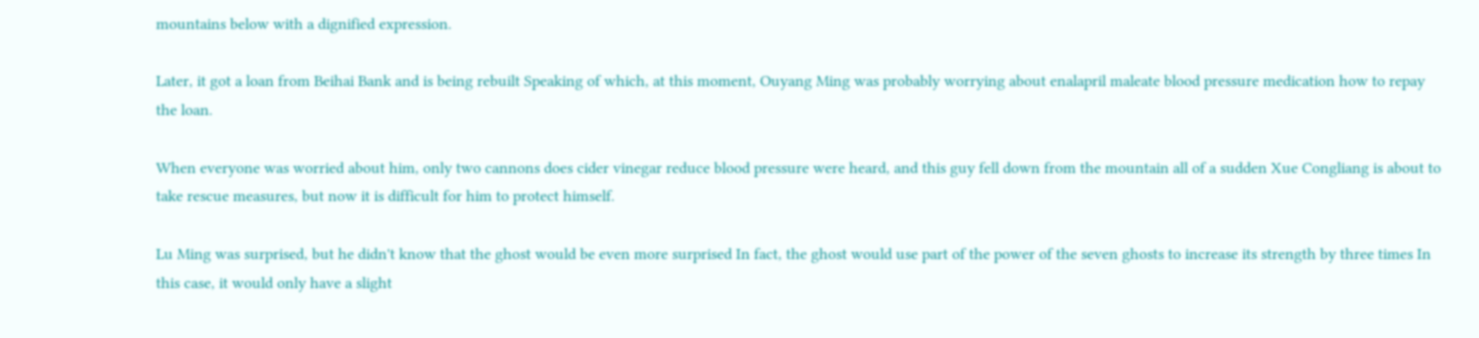mountains below with a dignified expression.

Later, it got a loan from Beihai Bank and is being rebuilt Speaking of which, at this moment, Ouyang Ming was probably worrying about enalapril maleate blood pressure medication how to repay the loan.

When everyone was worried about him, only two cannons does cider vinegar reduce blood pressure were heard, and this guy fell down from the mountain all of a sudden Xue Congliang is about to take rescue measures, but now it is difficult for him to protect himself.

Lu Ming was surprised, but he didn't know that the ghost would be even more surprised In fact, the ghost would use part of the power of the seven ghosts to increase its strength by three times In this case, it would only have a slight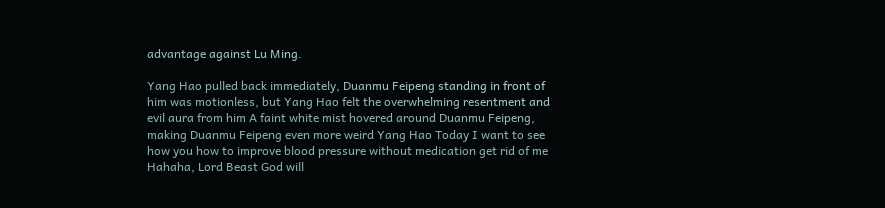advantage against Lu Ming.

Yang Hao pulled back immediately, Duanmu Feipeng standing in front of him was motionless, but Yang Hao felt the overwhelming resentment and evil aura from him A faint white mist hovered around Duanmu Feipeng, making Duanmu Feipeng even more weird Yang Hao Today I want to see how you how to improve blood pressure without medication get rid of me Hahaha, Lord Beast God will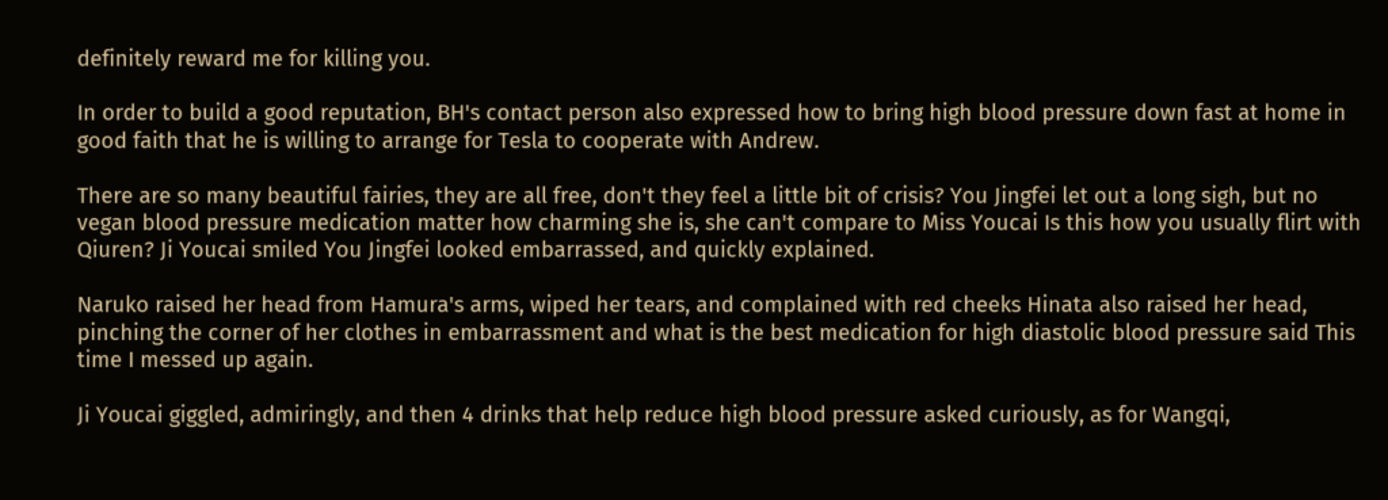definitely reward me for killing you.

In order to build a good reputation, BH's contact person also expressed how to bring high blood pressure down fast at home in good faith that he is willing to arrange for Tesla to cooperate with Andrew.

There are so many beautiful fairies, they are all free, don't they feel a little bit of crisis? You Jingfei let out a long sigh, but no vegan blood pressure medication matter how charming she is, she can't compare to Miss Youcai Is this how you usually flirt with Qiuren? Ji Youcai smiled You Jingfei looked embarrassed, and quickly explained.

Naruko raised her head from Hamura's arms, wiped her tears, and complained with red cheeks Hinata also raised her head, pinching the corner of her clothes in embarrassment and what is the best medication for high diastolic blood pressure said This time I messed up again.

Ji Youcai giggled, admiringly, and then 4 drinks that help reduce high blood pressure asked curiously, as for Wangqi,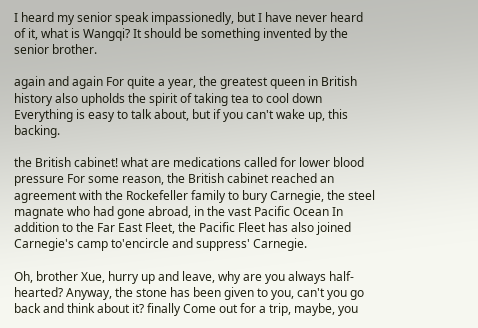I heard my senior speak impassionedly, but I have never heard of it, what is Wangqi? It should be something invented by the senior brother.

again and again For quite a year, the greatest queen in British history also upholds the spirit of taking tea to cool down Everything is easy to talk about, but if you can't wake up, this backing.

the British cabinet! what are medications called for lower blood pressure For some reason, the British cabinet reached an agreement with the Rockefeller family to bury Carnegie, the steel magnate who had gone abroad, in the vast Pacific Ocean In addition to the Far East Fleet, the Pacific Fleet has also joined Carnegie's camp to'encircle and suppress' Carnegie.

Oh, brother Xue, hurry up and leave, why are you always half-hearted? Anyway, the stone has been given to you, can't you go back and think about it? finally Come out for a trip, maybe, you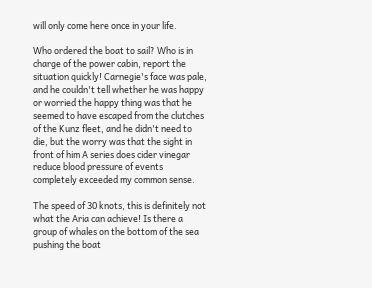will only come here once in your life.

Who ordered the boat to sail? Who is in charge of the power cabin, report the situation quickly! Carnegie's face was pale, and he couldn't tell whether he was happy or worried the happy thing was that he seemed to have escaped from the clutches of the Kunz fleet, and he didn't need to die, but the worry was that the sight in front of him A series does cider vinegar reduce blood pressure of events completely exceeded my common sense.

The speed of 30 knots, this is definitely not what the Aria can achieve! Is there a group of whales on the bottom of the sea pushing the boat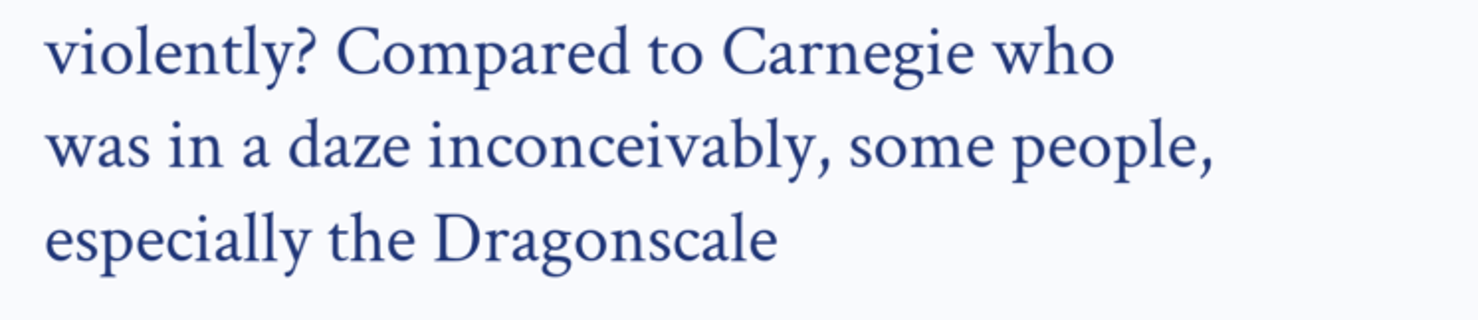violently? Compared to Carnegie who was in a daze inconceivably, some people, especially the Dragonscale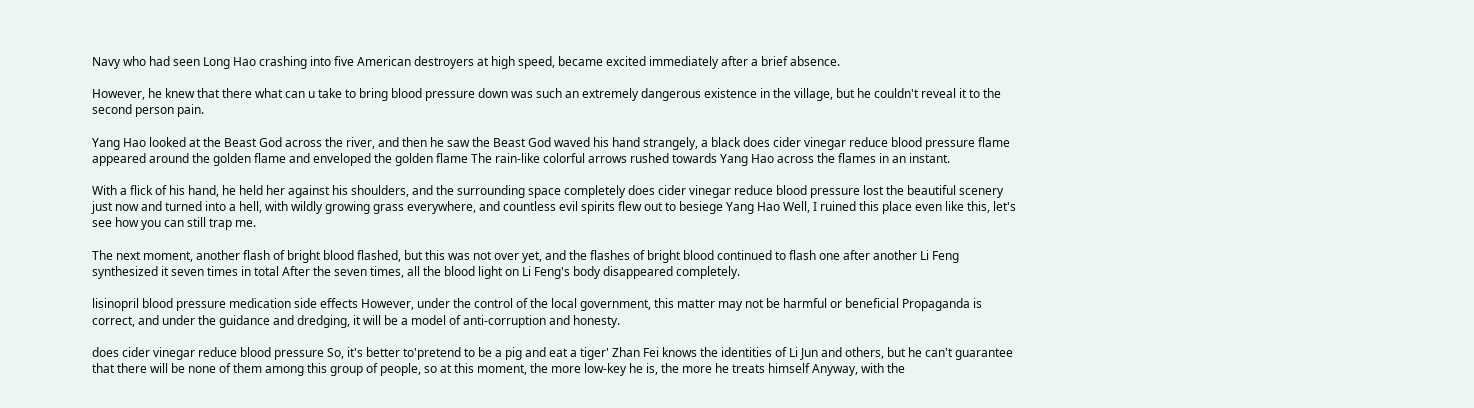Navy who had seen Long Hao crashing into five American destroyers at high speed, became excited immediately after a brief absence.

However, he knew that there what can u take to bring blood pressure down was such an extremely dangerous existence in the village, but he couldn't reveal it to the second person pain.

Yang Hao looked at the Beast God across the river, and then he saw the Beast God waved his hand strangely, a black does cider vinegar reduce blood pressure flame appeared around the golden flame and enveloped the golden flame The rain-like colorful arrows rushed towards Yang Hao across the flames in an instant.

With a flick of his hand, he held her against his shoulders, and the surrounding space completely does cider vinegar reduce blood pressure lost the beautiful scenery just now and turned into a hell, with wildly growing grass everywhere, and countless evil spirits flew out to besiege Yang Hao Well, I ruined this place even like this, let's see how you can still trap me.

The next moment, another flash of bright blood flashed, but this was not over yet, and the flashes of bright blood continued to flash one after another Li Feng synthesized it seven times in total After the seven times, all the blood light on Li Feng's body disappeared completely.

lisinopril blood pressure medication side effects However, under the control of the local government, this matter may not be harmful or beneficial Propaganda is correct, and under the guidance and dredging, it will be a model of anti-corruption and honesty.

does cider vinegar reduce blood pressure So, it's better to'pretend to be a pig and eat a tiger' Zhan Fei knows the identities of Li Jun and others, but he can't guarantee that there will be none of them among this group of people, so at this moment, the more low-key he is, the more he treats himself Anyway, with the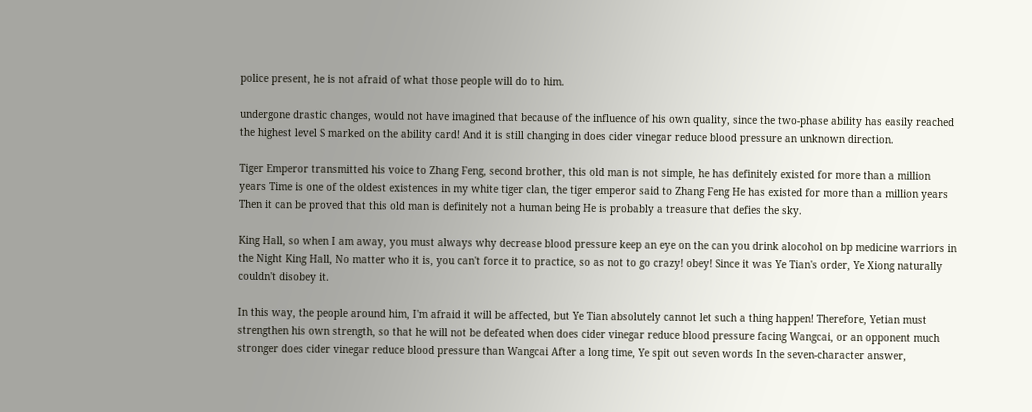police present, he is not afraid of what those people will do to him.

undergone drastic changes, would not have imagined that because of the influence of his own quality, since the two-phase ability has easily reached the highest level S marked on the ability card! And it is still changing in does cider vinegar reduce blood pressure an unknown direction.

Tiger Emperor transmitted his voice to Zhang Feng, second brother, this old man is not simple, he has definitely existed for more than a million years Time is one of the oldest existences in my white tiger clan, the tiger emperor said to Zhang Feng He has existed for more than a million years Then it can be proved that this old man is definitely not a human being He is probably a treasure that defies the sky.

King Hall, so when I am away, you must always why decrease blood pressure keep an eye on the can you drink alocohol on bp medicine warriors in the Night King Hall, No matter who it is, you can't force it to practice, so as not to go crazy! obey! Since it was Ye Tian's order, Ye Xiong naturally couldn't disobey it.

In this way, the people around him, I'm afraid it will be affected, but Ye Tian absolutely cannot let such a thing happen! Therefore, Yetian must strengthen his own strength, so that he will not be defeated when does cider vinegar reduce blood pressure facing Wangcai, or an opponent much stronger does cider vinegar reduce blood pressure than Wangcai After a long time, Ye spit out seven words In the seven-character answer,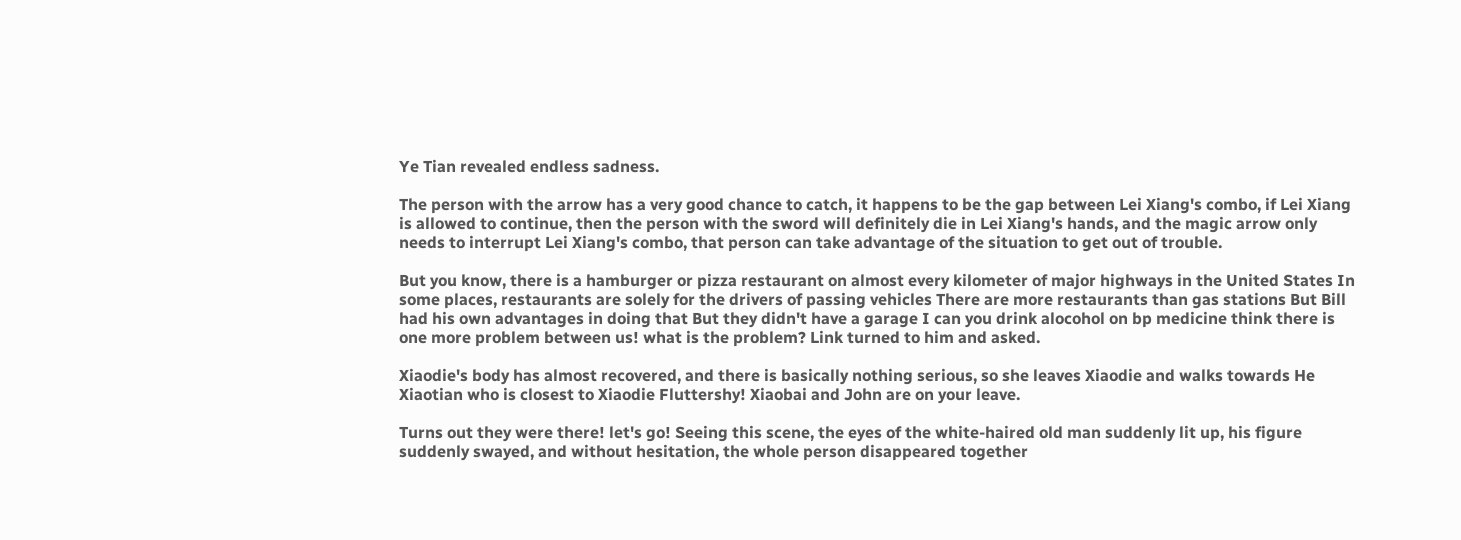Ye Tian revealed endless sadness.

The person with the arrow has a very good chance to catch, it happens to be the gap between Lei Xiang's combo, if Lei Xiang is allowed to continue, then the person with the sword will definitely die in Lei Xiang's hands, and the magic arrow only needs to interrupt Lei Xiang's combo, that person can take advantage of the situation to get out of trouble.

But you know, there is a hamburger or pizza restaurant on almost every kilometer of major highways in the United States In some places, restaurants are solely for the drivers of passing vehicles There are more restaurants than gas stations But Bill had his own advantages in doing that But they didn't have a garage I can you drink alocohol on bp medicine think there is one more problem between us! what is the problem? Link turned to him and asked.

Xiaodie's body has almost recovered, and there is basically nothing serious, so she leaves Xiaodie and walks towards He Xiaotian who is closest to Xiaodie Fluttershy! Xiaobai and John are on your leave.

Turns out they were there! let's go! Seeing this scene, the eyes of the white-haired old man suddenly lit up, his figure suddenly swayed, and without hesitation, the whole person disappeared together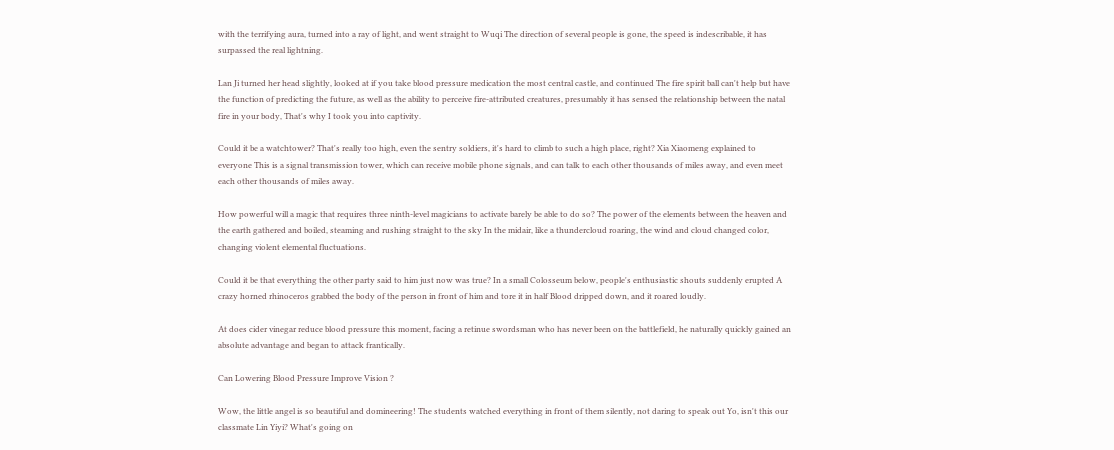with the terrifying aura, turned into a ray of light, and went straight to Wuqi The direction of several people is gone, the speed is indescribable, it has surpassed the real lightning.

Lan Ji turned her head slightly, looked at if you take blood pressure medication the most central castle, and continued The fire spirit ball can't help but have the function of predicting the future, as well as the ability to perceive fire-attributed creatures, presumably it has sensed the relationship between the natal fire in your body, That's why I took you into captivity.

Could it be a watchtower? That's really too high, even the sentry soldiers, it's hard to climb to such a high place, right? Xia Xiaomeng explained to everyone This is a signal transmission tower, which can receive mobile phone signals, and can talk to each other thousands of miles away, and even meet each other thousands of miles away.

How powerful will a magic that requires three ninth-level magicians to activate barely be able to do so? The power of the elements between the heaven and the earth gathered and boiled, steaming and rushing straight to the sky In the midair, like a thundercloud roaring, the wind and cloud changed color, changing violent elemental fluctuations.

Could it be that everything the other party said to him just now was true? In a small Colosseum below, people's enthusiastic shouts suddenly erupted A crazy horned rhinoceros grabbed the body of the person in front of him and tore it in half Blood dripped down, and it roared loudly.

At does cider vinegar reduce blood pressure this moment, facing a retinue swordsman who has never been on the battlefield, he naturally quickly gained an absolute advantage and began to attack frantically.

Can Lowering Blood Pressure Improve Vision ?

Wow, the little angel is so beautiful and domineering! The students watched everything in front of them silently, not daring to speak out Yo, isn't this our classmate Lin Yiyi? What's going on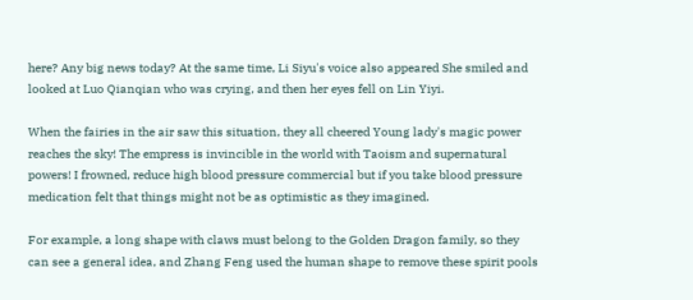here? Any big news today? At the same time, Li Siyu's voice also appeared She smiled and looked at Luo Qianqian who was crying, and then her eyes fell on Lin Yiyi.

When the fairies in the air saw this situation, they all cheered Young lady's magic power reaches the sky! The empress is invincible in the world with Taoism and supernatural powers! I frowned, reduce high blood pressure commercial but if you take blood pressure medication felt that things might not be as optimistic as they imagined.

For example, a long shape with claws must belong to the Golden Dragon family, so they can see a general idea, and Zhang Feng used the human shape to remove these spirit pools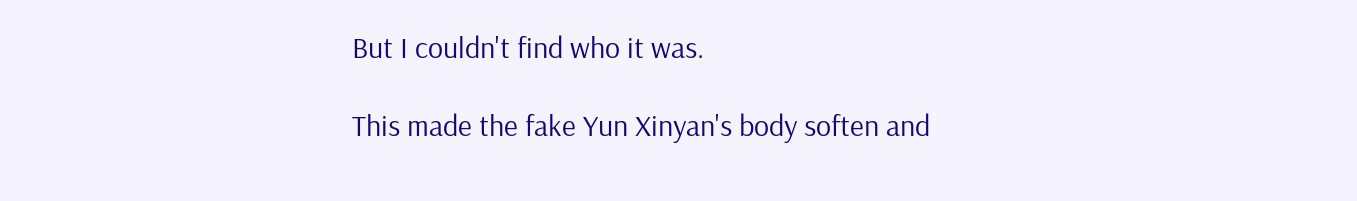But I couldn't find who it was.

This made the fake Yun Xinyan's body soften and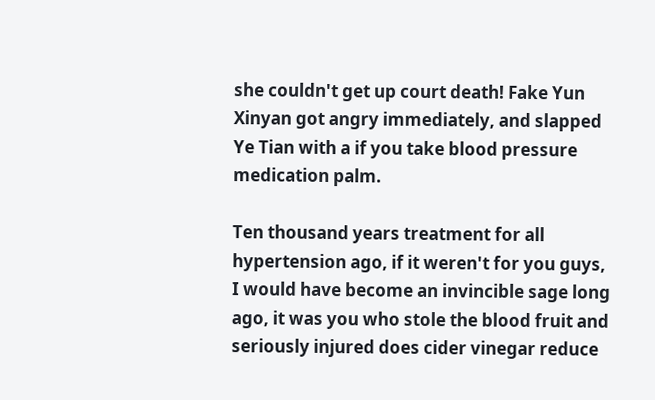she couldn't get up court death! Fake Yun Xinyan got angry immediately, and slapped Ye Tian with a if you take blood pressure medication palm.

Ten thousand years treatment for all hypertension ago, if it weren't for you guys, I would have become an invincible sage long ago, it was you who stole the blood fruit and seriously injured does cider vinegar reduce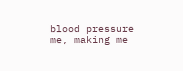blood pressure me, making me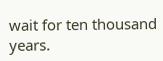wait for ten thousand years.